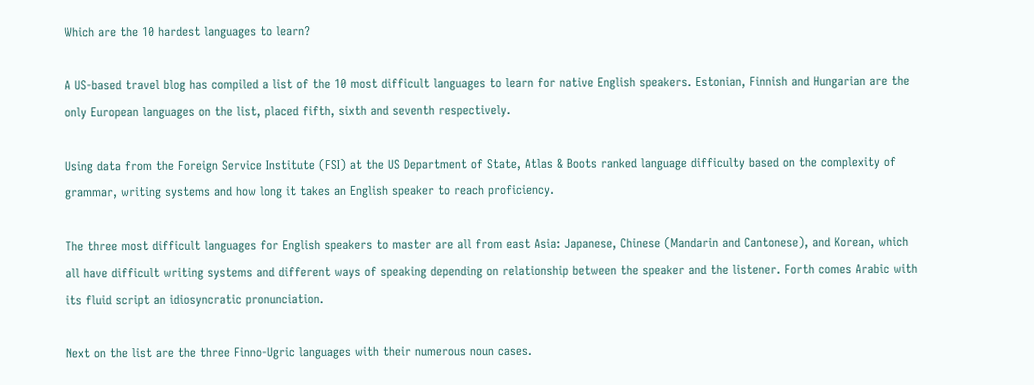Which are the 10 hardest languages to learn?

A US-based travel blog has compiled a list of the 10 most difficult languages to learn for native English speakers. Estonian, Finnish and Hungarian are the only European languages on the list, placed fifth, sixth and seventh respectively.

Using data from the Foreign Service Institute (FSI) at the US Department of State, Atlas & Boots ranked language difficulty based on the complexity of grammar, writing systems and how long it takes an English speaker to reach proficiency.

The three most difficult languages for English speakers to master are all from east Asia: Japanese, Chinese (Mandarin and Cantonese), and Korean, which all have difficult writing systems and different ways of speaking depending on relationship between the speaker and the listener. Forth comes Arabic with its fluid script an idiosyncratic pronunciation.

Next on the list are the three Finno-Ugric languages with their numerous noun cases.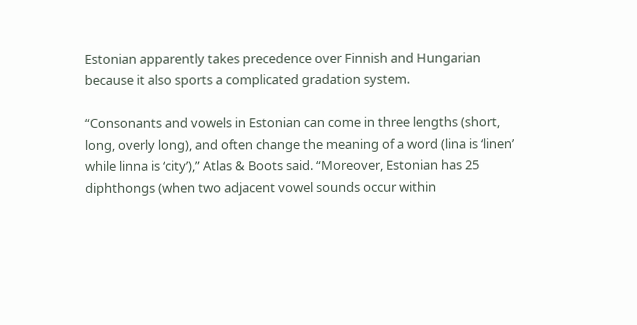Estonian apparently takes precedence over Finnish and Hungarian because it also sports a complicated gradation system.

“Consonants and vowels in Estonian can come in three lengths (short, long, overly long), and often change the meaning of a word (lina is ‘linen’ while linna is ‘city’),” Atlas & Boots said. “Moreover, Estonian has 25 diphthongs (when two adjacent vowel sounds occur within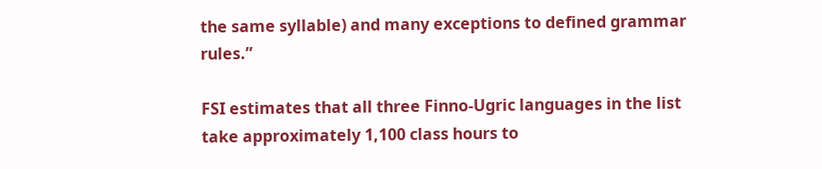the same syllable) and many exceptions to defined grammar rules.”

FSI estimates that all three Finno-Ugric languages in the list take approximately 1,100 class hours to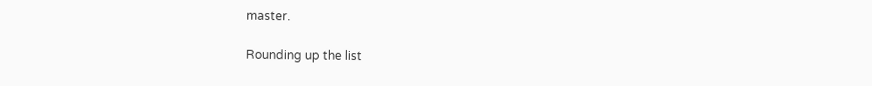master.

Rounding up the list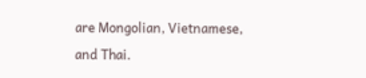are Mongolian, Vietnamese, and Thai.